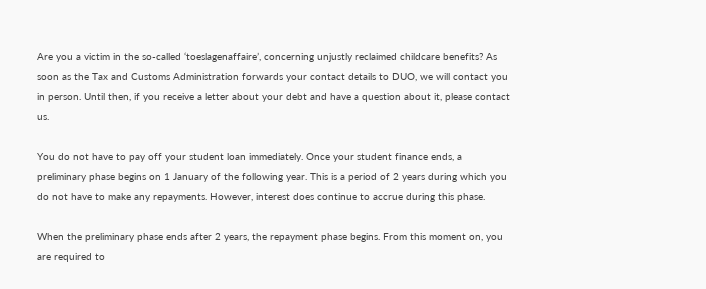Are you a victim in the so-called ‘toeslagenaffaire’, concerning unjustly reclaimed childcare benefits? As soon as the Tax and Customs Administration forwards your contact details to DUO, we will contact you in person. Until then, if you receive a letter about your debt and have a question about it, please contact us.

You do not have to pay off your student loan immediately. Once your student finance ends, a preliminary phase begins on 1 January of the following year. This is a period of 2 years during which you do not have to make any repayments. However, interest does continue to accrue during this phase.

When the preliminary phase ends after 2 years, the repayment phase begins. From this moment on, you are required to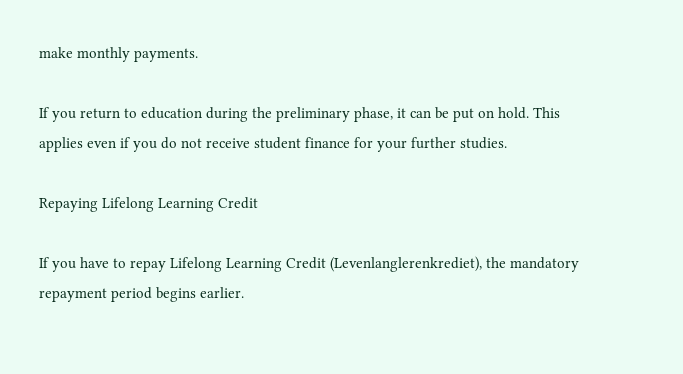make monthly payments.

If you return to education during the preliminary phase, it can be put on hold. This applies even if you do not receive student finance for your further studies.

Repaying Lifelong Learning Credit

If you have to repay Lifelong Learning Credit (Levenlanglerenkrediet), the mandatory repayment period begins earlier.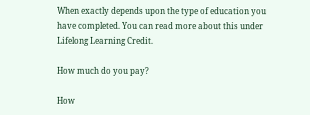When exactly depends upon the type of education you have completed. You can read more about this under Lifelong Learning Credit.

How much do you pay?

How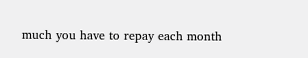much you have to repay each month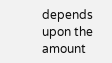depends upon the amount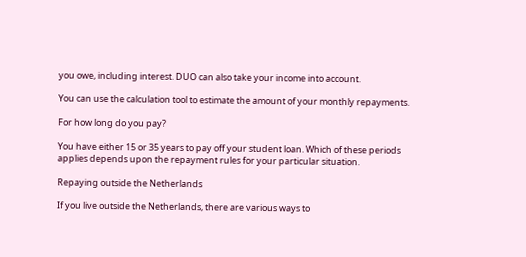you owe, including interest. DUO can also take your income into account.

You can use the calculation tool to estimate the amount of your monthly repayments.

For how long do you pay?

You have either 15 or 35 years to pay off your student loan. Which of these periods applies depends upon the repayment rules for your particular situation.

Repaying outside the Netherlands

If you live outside the Netherlands, there are various ways to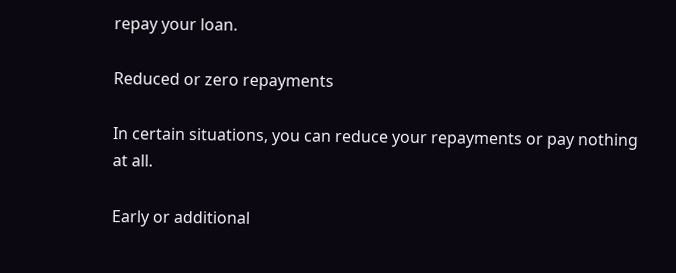repay your loan.

Reduced or zero repayments

In certain situations, you can reduce your repayments or pay nothing at all.

Early or additional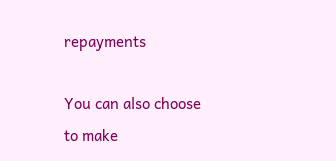repayments

You can also choose to make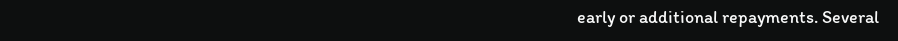early or additional repayments. Several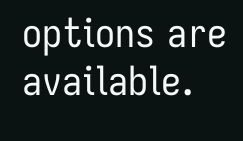options are available.